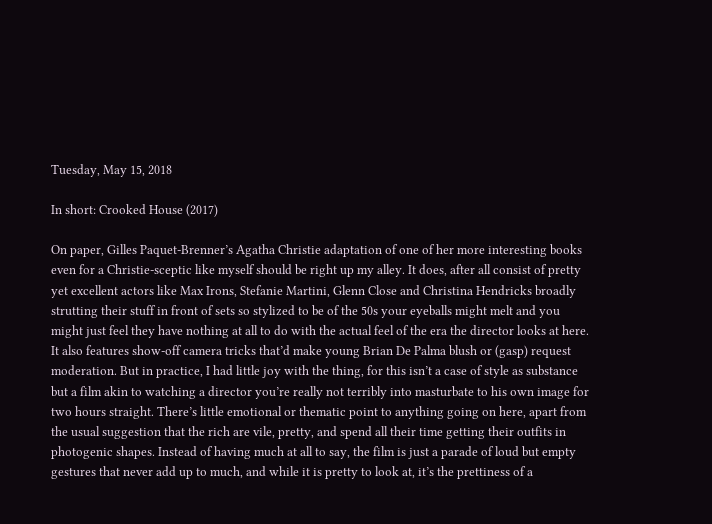Tuesday, May 15, 2018

In short: Crooked House (2017)

On paper, Gilles Paquet-Brenner’s Agatha Christie adaptation of one of her more interesting books even for a Christie-sceptic like myself should be right up my alley. It does, after all consist of pretty yet excellent actors like Max Irons, Stefanie Martini, Glenn Close and Christina Hendricks broadly strutting their stuff in front of sets so stylized to be of the 50s your eyeballs might melt and you might just feel they have nothing at all to do with the actual feel of the era the director looks at here. It also features show-off camera tricks that’d make young Brian De Palma blush or (gasp) request moderation. But in practice, I had little joy with the thing, for this isn’t a case of style as substance but a film akin to watching a director you’re really not terribly into masturbate to his own image for two hours straight. There’s little emotional or thematic point to anything going on here, apart from the usual suggestion that the rich are vile, pretty, and spend all their time getting their outfits in photogenic shapes. Instead of having much at all to say, the film is just a parade of loud but empty gestures that never add up to much, and while it is pretty to look at, it’s the prettiness of a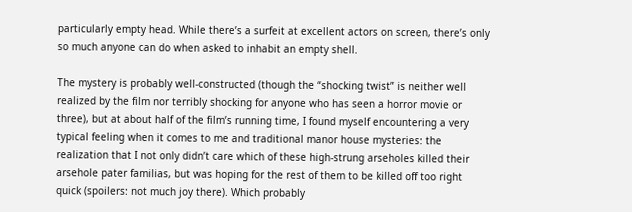particularly empty head. While there’s a surfeit at excellent actors on screen, there’s only so much anyone can do when asked to inhabit an empty shell.

The mystery is probably well-constructed (though the “shocking twist” is neither well realized by the film nor terribly shocking for anyone who has seen a horror movie or three), but at about half of the film’s running time, I found myself encountering a very typical feeling when it comes to me and traditional manor house mysteries: the realization that I not only didn’t care which of these high-strung arseholes killed their arsehole pater familias, but was hoping for the rest of them to be killed off too right quick (spoilers: not much joy there). Which probably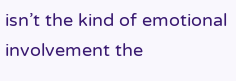isn’t the kind of emotional involvement the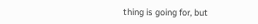thing is going for, but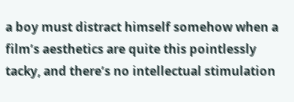a boy must distract himself somehow when a film’s aesthetics are quite this pointlessly tacky, and there’s no intellectual stimulation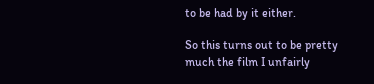to be had by it either.

So this turns out to be pretty much the film I unfairly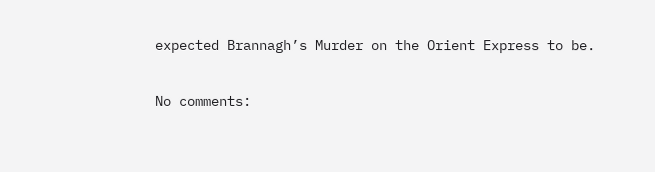expected Brannagh’s Murder on the Orient Express to be.

No comments: